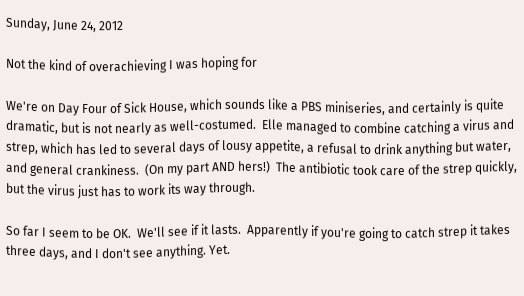Sunday, June 24, 2012

Not the kind of overachieving I was hoping for

We're on Day Four of Sick House, which sounds like a PBS miniseries, and certainly is quite dramatic, but is not nearly as well-costumed.  Elle managed to combine catching a virus and strep, which has led to several days of lousy appetite, a refusal to drink anything but water, and general crankiness.  (On my part AND hers!)  The antibiotic took care of the strep quickly, but the virus just has to work its way through.

So far I seem to be OK.  We'll see if it lasts.  Apparently if you're going to catch strep it takes three days, and I don't see anything. Yet.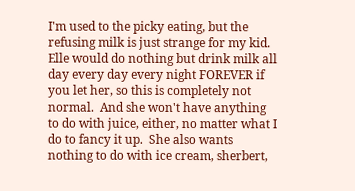I'm used to the picky eating, but the refusing milk is just strange for my kid. Elle would do nothing but drink milk all day every day every night FOREVER if you let her, so this is completely not normal.  And she won't have anything to do with juice, either, no matter what I do to fancy it up.  She also wants nothing to do with ice cream, sherbert,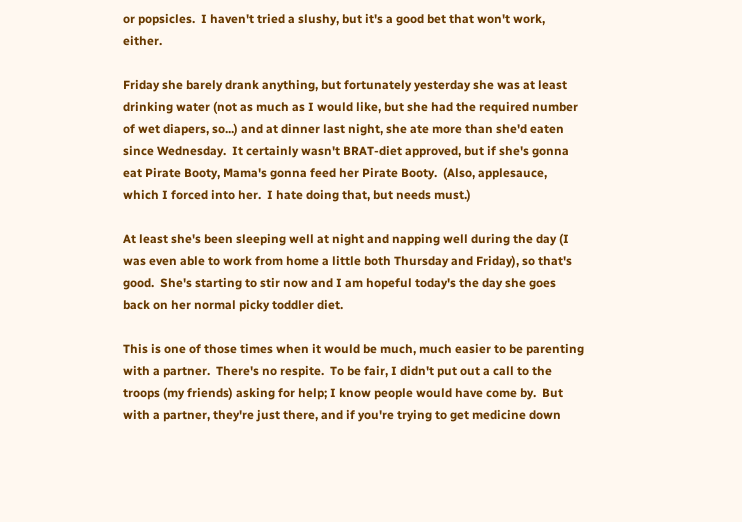or popsicles.  I haven't tried a slushy, but it's a good bet that won't work, either.

Friday she barely drank anything, but fortunately yesterday she was at least drinking water (not as much as I would like, but she had the required number of wet diapers, so...) and at dinner last night, she ate more than she'd eaten since Wednesday.  It certainly wasn't BRAT-diet approved, but if she's gonna eat Pirate Booty, Mama's gonna feed her Pirate Booty.  (Also, applesauce, which I forced into her.  I hate doing that, but needs must.)

At least she's been sleeping well at night and napping well during the day (I was even able to work from home a little both Thursday and Friday), so that's good.  She's starting to stir now and I am hopeful today's the day she goes back on her normal picky toddler diet.

This is one of those times when it would be much, much easier to be parenting with a partner.  There's no respite.  To be fair, I didn't put out a call to the troops (my friends) asking for help; I know people would have come by.  But with a partner, they're just there, and if you're trying to get medicine down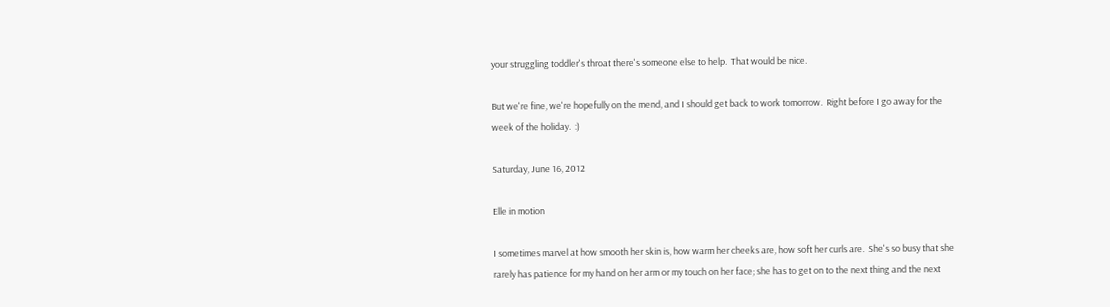your struggling toddler's throat there's someone else to help.  That would be nice.

But we're fine, we're hopefully on the mend, and I should get back to work tomorrow.  Right before I go away for the week of the holiday.  :)

Saturday, June 16, 2012

Elle in motion

I sometimes marvel at how smooth her skin is, how warm her cheeks are, how soft her curls are.  She's so busy that she rarely has patience for my hand on her arm or my touch on her face; she has to get on to the next thing and the next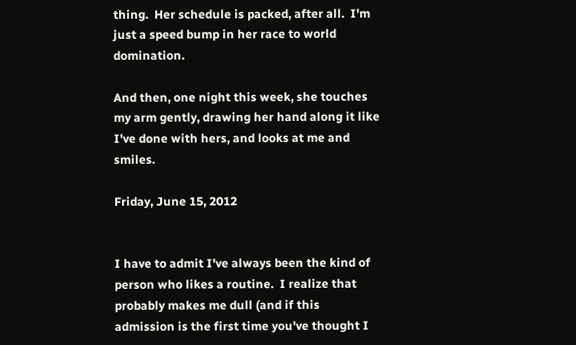thing.  Her schedule is packed, after all.  I'm just a speed bump in her race to world domination.

And then, one night this week, she touches my arm gently, drawing her hand along it like I've done with hers, and looks at me and smiles.

Friday, June 15, 2012


I have to admit I've always been the kind of person who likes a routine.  I realize that probably makes me dull (and if this admission is the first time you've thought I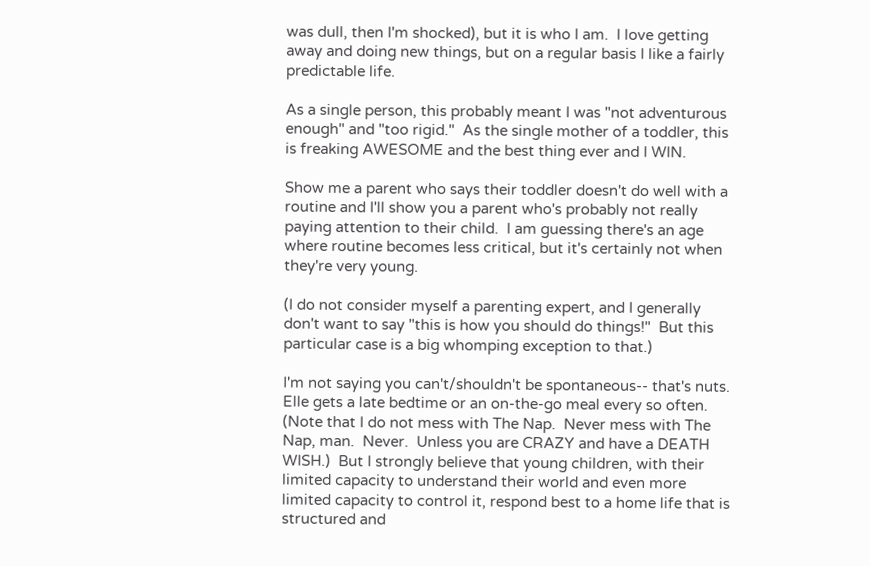was dull, then I'm shocked), but it is who I am.  I love getting away and doing new things, but on a regular basis I like a fairly predictable life.

As a single person, this probably meant I was "not adventurous enough" and "too rigid."  As the single mother of a toddler, this is freaking AWESOME and the best thing ever and I WIN.

Show me a parent who says their toddler doesn't do well with a routine and I'll show you a parent who's probably not really paying attention to their child.  I am guessing there's an age where routine becomes less critical, but it's certainly not when they're very young.

(I do not consider myself a parenting expert, and I generally don't want to say "this is how you should do things!"  But this particular case is a big whomping exception to that.)

I'm not saying you can't/shouldn't be spontaneous-- that's nuts.  Elle gets a late bedtime or an on-the-go meal every so often.  (Note that I do not mess with The Nap.  Never mess with The Nap, man.  Never.  Unless you are CRAZY and have a DEATH WISH.)  But I strongly believe that young children, with their limited capacity to understand their world and even more limited capacity to control it, respond best to a home life that is structured and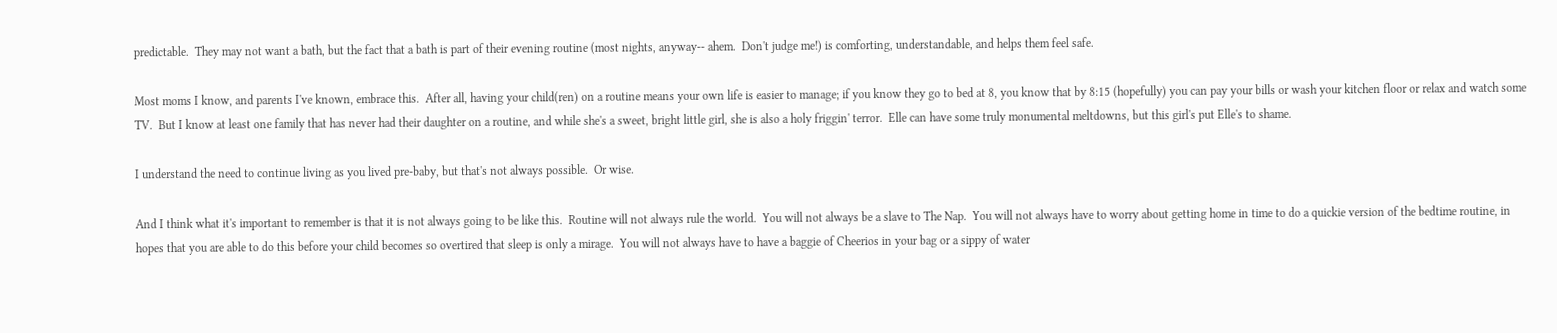predictable.  They may not want a bath, but the fact that a bath is part of their evening routine (most nights, anyway-- ahem.  Don't judge me!) is comforting, understandable, and helps them feel safe.

Most moms I know, and parents I've known, embrace this.  After all, having your child(ren) on a routine means your own life is easier to manage; if you know they go to bed at 8, you know that by 8:15 (hopefully) you can pay your bills or wash your kitchen floor or relax and watch some TV.  But I know at least one family that has never had their daughter on a routine, and while she's a sweet, bright little girl, she is also a holy friggin' terror.  Elle can have some truly monumental meltdowns, but this girl's put Elle's to shame.

I understand the need to continue living as you lived pre-baby, but that's not always possible.  Or wise.

And I think what it's important to remember is that it is not always going to be like this.  Routine will not always rule the world.  You will not always be a slave to The Nap.  You will not always have to worry about getting home in time to do a quickie version of the bedtime routine, in hopes that you are able to do this before your child becomes so overtired that sleep is only a mirage.  You will not always have to have a baggie of Cheerios in your bag or a sippy of water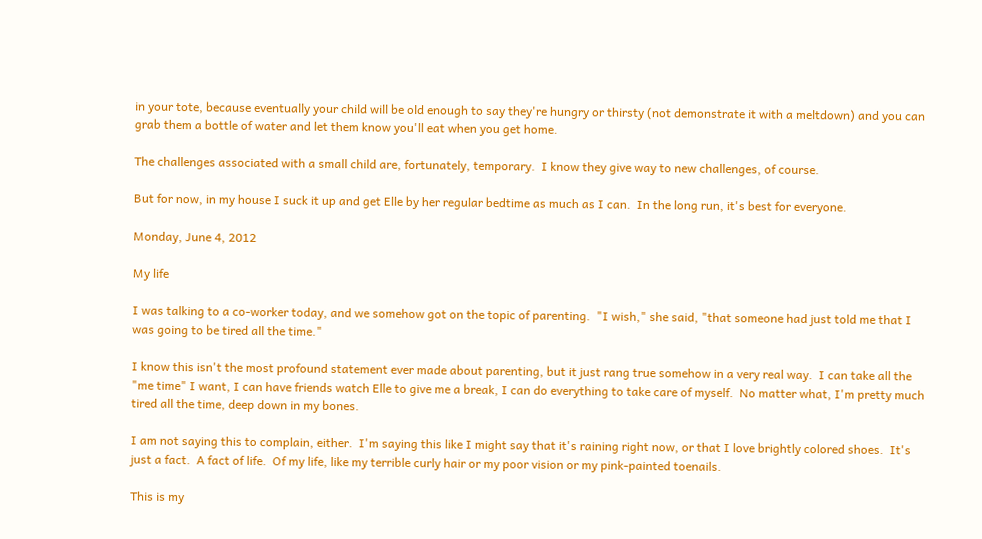in your tote, because eventually your child will be old enough to say they're hungry or thirsty (not demonstrate it with a meltdown) and you can grab them a bottle of water and let them know you'll eat when you get home.

The challenges associated with a small child are, fortunately, temporary.  I know they give way to new challenges, of course.

But for now, in my house I suck it up and get Elle by her regular bedtime as much as I can.  In the long run, it's best for everyone.

Monday, June 4, 2012

My life

I was talking to a co-worker today, and we somehow got on the topic of parenting.  "I wish," she said, "that someone had just told me that I was going to be tired all the time."

I know this isn't the most profound statement ever made about parenting, but it just rang true somehow in a very real way.  I can take all the "me time" I want, I can have friends watch Elle to give me a break, I can do everything to take care of myself.  No matter what, I'm pretty much tired all the time, deep down in my bones.

I am not saying this to complain, either.  I'm saying this like I might say that it's raining right now, or that I love brightly colored shoes.  It's just a fact.  A fact of life.  Of my life, like my terrible curly hair or my poor vision or my pink-painted toenails.

This is my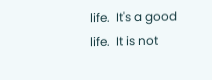life.  It's a good life.  It is not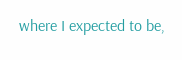where I expected to be,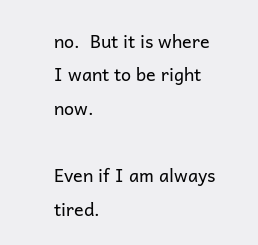no.  But it is where I want to be right now.

Even if I am always tired.